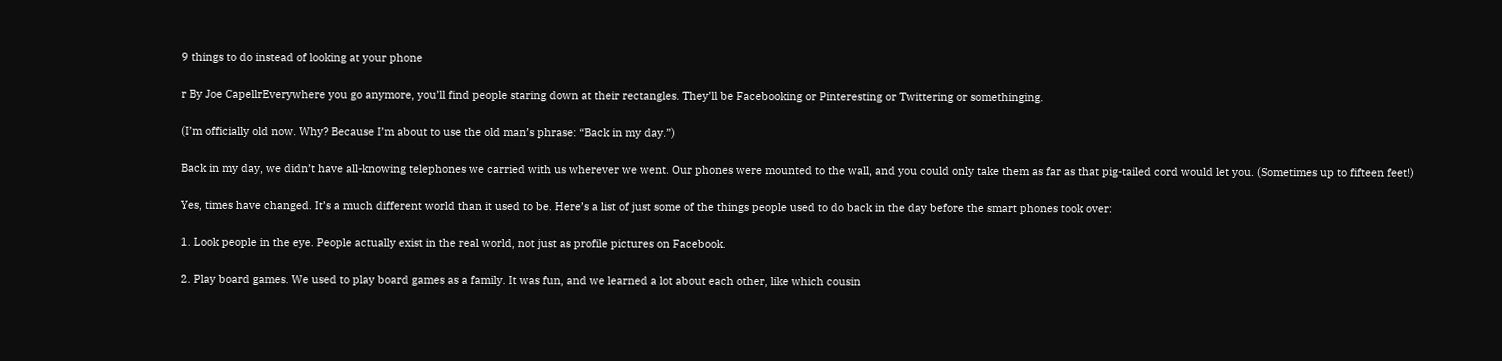9 things to do instead of looking at your phone

r By Joe CapellrEverywhere you go anymore, you’ll find people staring down at their rectangles. They’ll be Facebooking or Pinteresting or Twittering or somethinging.

(I’m officially old now. Why? Because I’m about to use the old man’s phrase: “Back in my day.”)

Back in my day, we didn’t have all-knowing telephones we carried with us wherever we went. Our phones were mounted to the wall, and you could only take them as far as that pig-tailed cord would let you. (Sometimes up to fifteen feet!)

Yes, times have changed. It’s a much different world than it used to be. Here’s a list of just some of the things people used to do back in the day before the smart phones took over:

1. Look people in the eye. People actually exist in the real world, not just as profile pictures on Facebook.

2. Play board games. We used to play board games as a family. It was fun, and we learned a lot about each other, like which cousin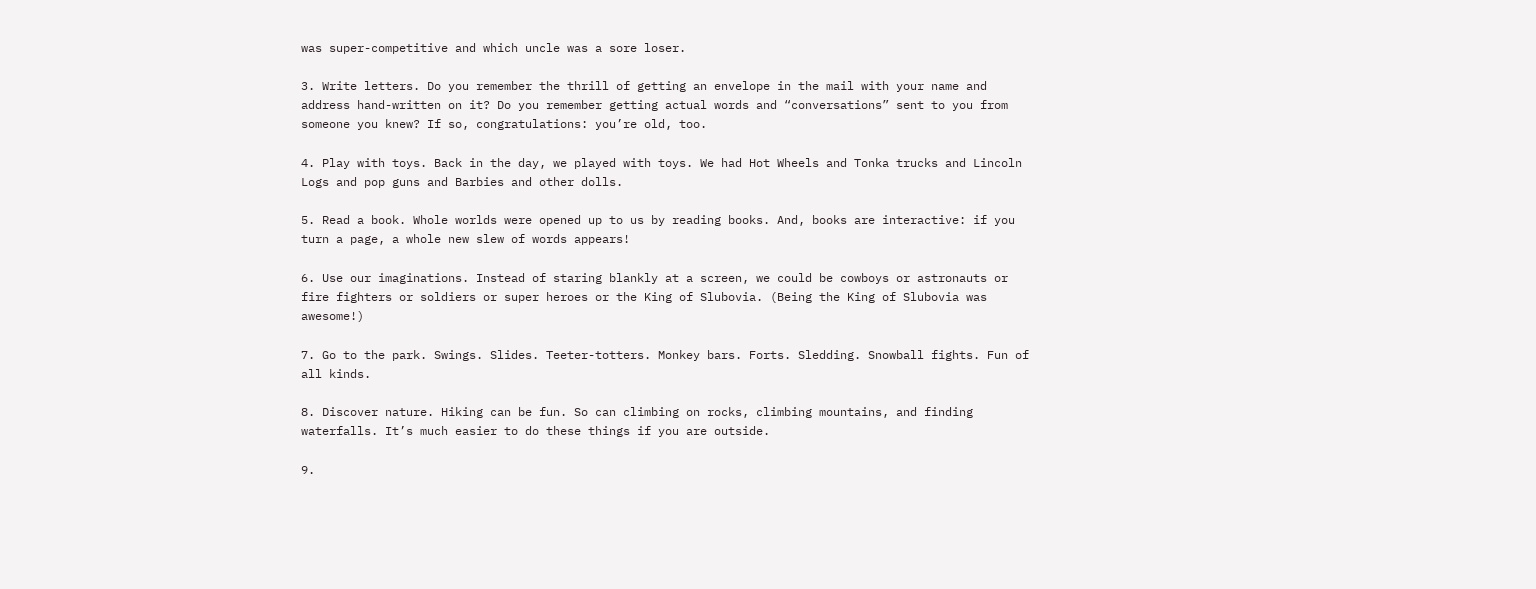was super-competitive and which uncle was a sore loser.

3. Write letters. Do you remember the thrill of getting an envelope in the mail with your name and address hand-written on it? Do you remember getting actual words and “conversations” sent to you from someone you knew? If so, congratulations: you’re old, too.

4. Play with toys. Back in the day, we played with toys. We had Hot Wheels and Tonka trucks and Lincoln Logs and pop guns and Barbies and other dolls.

5. Read a book. Whole worlds were opened up to us by reading books. And, books are interactive: if you turn a page, a whole new slew of words appears!

6. Use our imaginations. Instead of staring blankly at a screen, we could be cowboys or astronauts or fire fighters or soldiers or super heroes or the King of Slubovia. (Being the King of Slubovia was awesome!)

7. Go to the park. Swings. Slides. Teeter-totters. Monkey bars. Forts. Sledding. Snowball fights. Fun of all kinds.

8. Discover nature. Hiking can be fun. So can climbing on rocks, climbing mountains, and finding waterfalls. It’s much easier to do these things if you are outside.

9.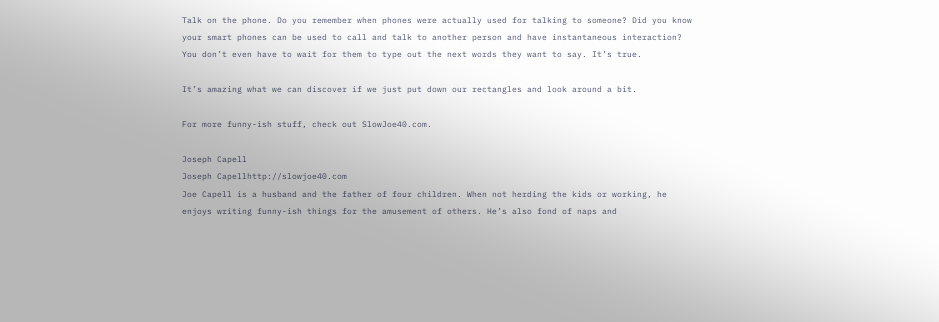Talk on the phone. Do you remember when phones were actually used for talking to someone? Did you know your smart phones can be used to call and talk to another person and have instantaneous interaction? You don’t even have to wait for them to type out the next words they want to say. It’s true.

It’s amazing what we can discover if we just put down our rectangles and look around a bit.

For more funny-ish stuff, check out SlowJoe40.com.

Joseph Capell
Joseph Capellhttp://slowjoe40.com
Joe Capell is a husband and the father of four children. When not herding the kids or working, he enjoys writing funny-ish things for the amusement of others. He’s also fond of naps and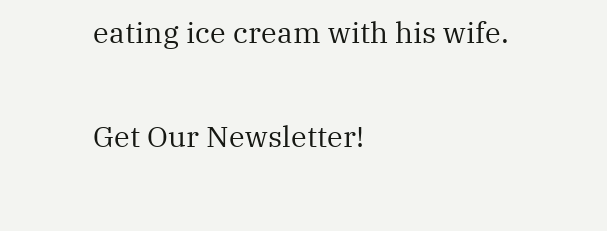eating ice cream with his wife.

Get Our Newsletter!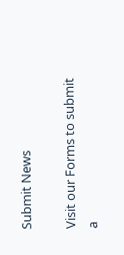Submit News

Visit our Forms to submit a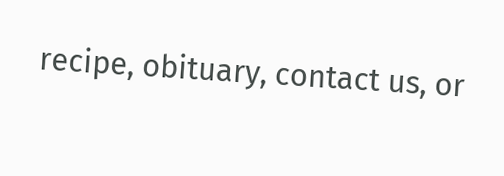recipe, obituary, contact us, or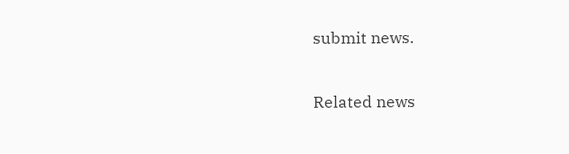submit news.

Related news